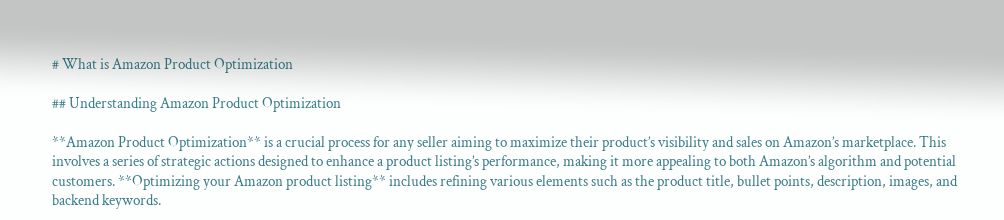# What is Amazon Product Optimization

## Understanding Amazon Product Optimization

**Amazon Product Optimization** is a crucial process for any seller aiming to maximize their product’s visibility and sales on Amazon’s marketplace. This involves a series of strategic actions designed to enhance a product listing’s performance, making it more appealing to both Amazon’s algorithm and potential customers. **Optimizing your Amazon product listing** includes refining various elements such as the product title, bullet points, description, images, and backend keywords.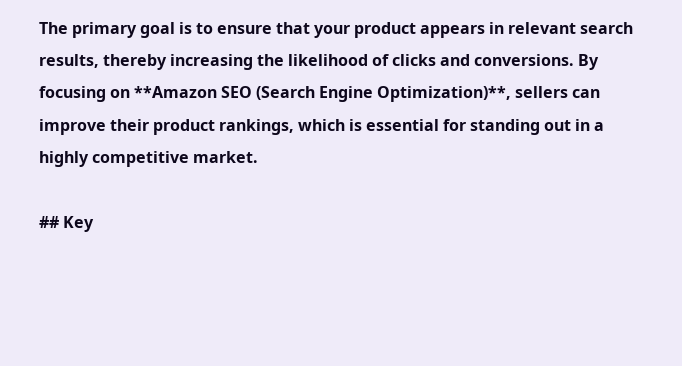The primary goal is to ensure that your product appears in relevant search results, thereby increasing the likelihood of clicks and conversions. By focusing on **Amazon SEO (Search Engine Optimization)**, sellers can improve their product rankings, which is essential for standing out in a highly competitive market.

## Key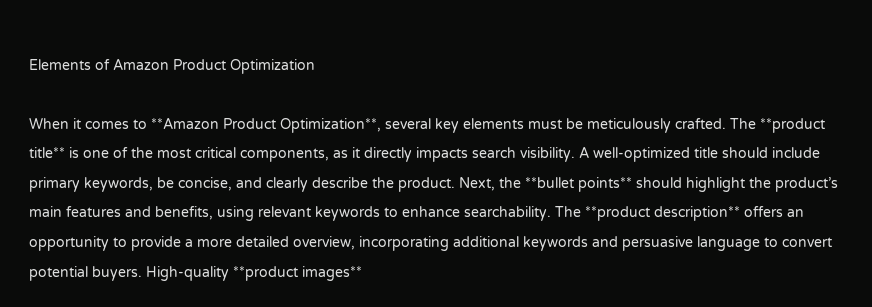Elements of Amazon Product Optimization

When it comes to **Amazon Product Optimization**, several key elements must be meticulously crafted. The **product title** is one of the most critical components, as it directly impacts search visibility. A well-optimized title should include primary keywords, be concise, and clearly describe the product. Next, the **bullet points** should highlight the product’s main features and benefits, using relevant keywords to enhance searchability. The **product description** offers an opportunity to provide a more detailed overview, incorporating additional keywords and persuasive language to convert potential buyers. High-quality **product images**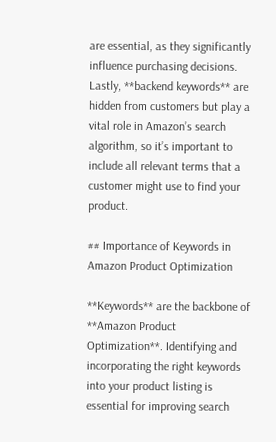are essential, as they significantly influence purchasing decisions. Lastly, **backend keywords** are hidden from customers but play a vital role in Amazon’s search algorithm, so it’s important to include all relevant terms that a customer might use to find your product.

## Importance of Keywords in Amazon Product Optimization

**Keywords** are the backbone of **Amazon Product Optimization**. Identifying and incorporating the right keywords into your product listing is essential for improving search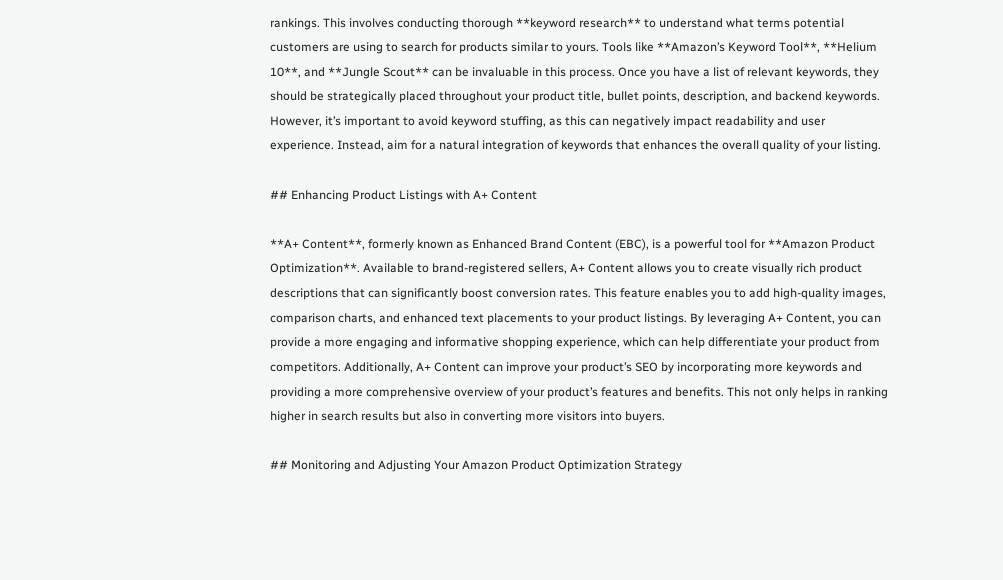rankings. This involves conducting thorough **keyword research** to understand what terms potential customers are using to search for products similar to yours. Tools like **Amazon’s Keyword Tool**, **Helium 10**, and **Jungle Scout** can be invaluable in this process. Once you have a list of relevant keywords, they should be strategically placed throughout your product title, bullet points, description, and backend keywords. However, it’s important to avoid keyword stuffing, as this can negatively impact readability and user experience. Instead, aim for a natural integration of keywords that enhances the overall quality of your listing.

## Enhancing Product Listings with A+ Content

**A+ Content**, formerly known as Enhanced Brand Content (EBC), is a powerful tool for **Amazon Product Optimization**. Available to brand-registered sellers, A+ Content allows you to create visually rich product descriptions that can significantly boost conversion rates. This feature enables you to add high-quality images, comparison charts, and enhanced text placements to your product listings. By leveraging A+ Content, you can provide a more engaging and informative shopping experience, which can help differentiate your product from competitors. Additionally, A+ Content can improve your product’s SEO by incorporating more keywords and providing a more comprehensive overview of your product’s features and benefits. This not only helps in ranking higher in search results but also in converting more visitors into buyers.

## Monitoring and Adjusting Your Amazon Product Optimization Strategy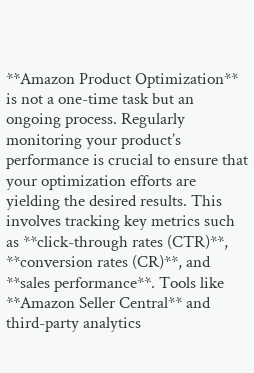**Amazon Product Optimization** is not a one-time task but an ongoing process. Regularly monitoring your product’s performance is crucial to ensure that your optimization efforts are yielding the desired results. This involves tracking key metrics such as **click-through rates (CTR)**, **conversion rates (CR)**, and **sales performance**. Tools like **Amazon Seller Central** and third-party analytics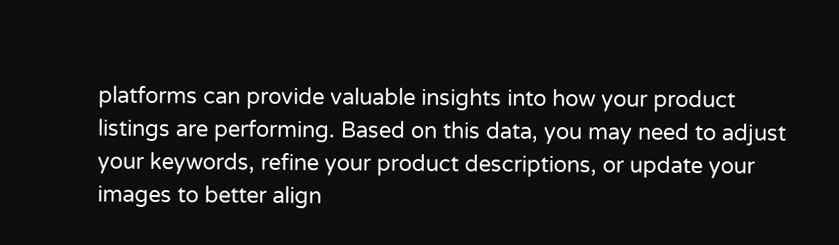platforms can provide valuable insights into how your product listings are performing. Based on this data, you may need to adjust your keywords, refine your product descriptions, or update your images to better align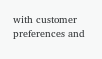with customer preferences and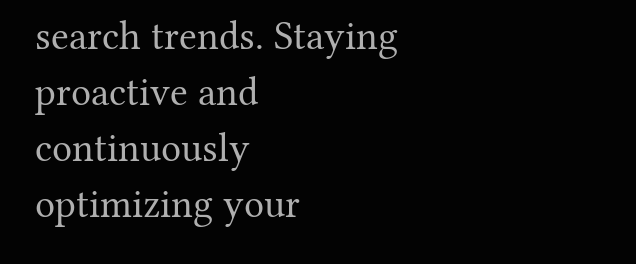search trends. Staying proactive and continuously optimizing your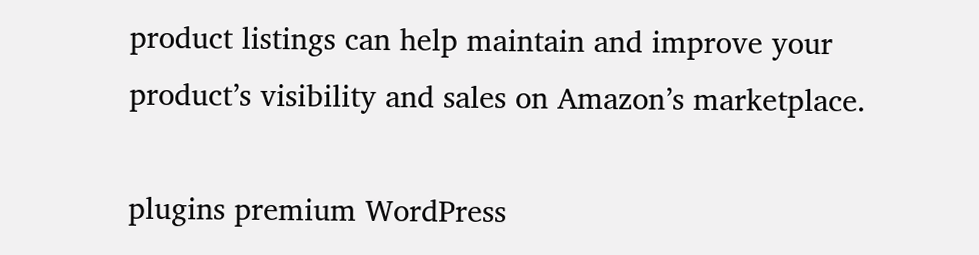product listings can help maintain and improve your product’s visibility and sales on Amazon’s marketplace.

plugins premium WordPress